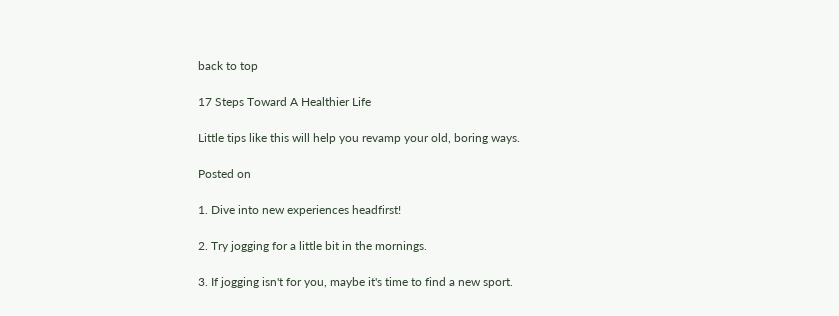back to top

17 Steps Toward A Healthier Life

Little tips like this will help you revamp your old, boring ways.

Posted on

1. Dive into new experiences headfirst!

2. Try jogging for a little bit in the mornings.

3. If jogging isn't for you, maybe it's time to find a new sport.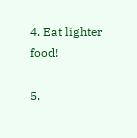4. Eat lighter food!

5.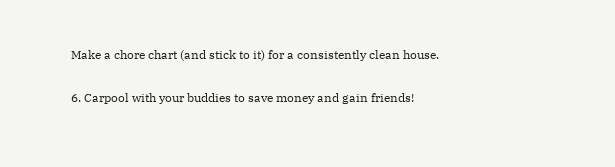Make a chore chart (and stick to it) for a consistently clean house.

6. Carpool with your buddies to save money and gain friends!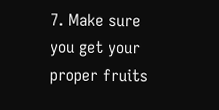7. Make sure you get your proper fruits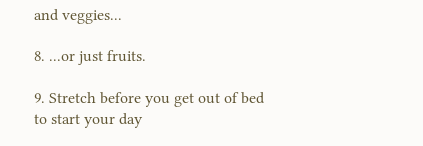and veggies...

8. ...or just fruits.

9. Stretch before you get out of bed to start your day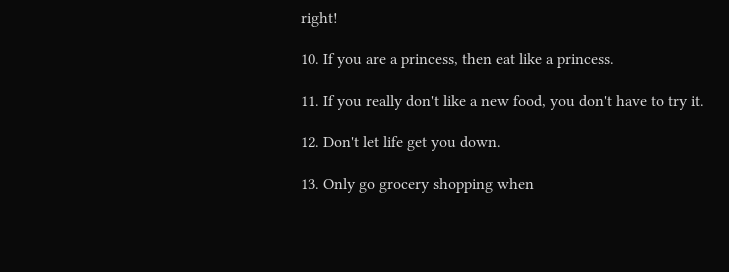right!

10. If you are a princess, then eat like a princess.

11. If you really don't like a new food, you don't have to try it.

12. Don't let life get you down.

13. Only go grocery shopping when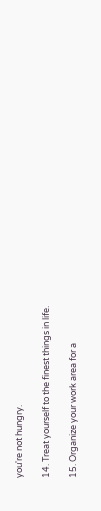you're not hungry.

14. Treat yourself to the finest things in life.

15. Organize your work area for a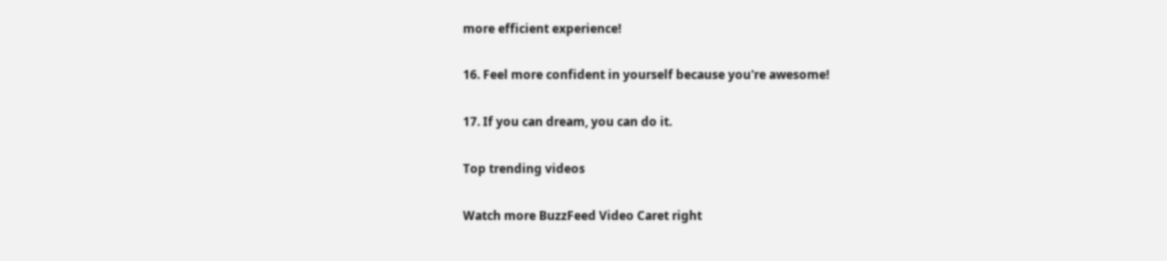more efficient experience!

16. Feel more confident in yourself because you're awesome!

17. If you can dream, you can do it.

Top trending videos

Watch more BuzzFeed Video Caret right